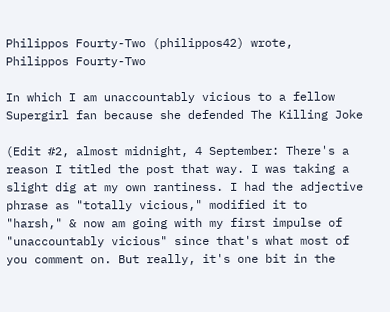Philippos Fourty-Two (philippos42) wrote,
Philippos Fourty-Two

In which I am unaccountably vicious to a fellow Supergirl fan because she defended The Killing Joke

(Edit #2, almost midnight, 4 September: There's a reason I titled the post that way. I was taking a slight dig at my own rantiness. I had the adjective phrase as "totally vicious," modified it to "harsh," & now am going with my first impulse of "unaccountably vicious" since that's what most of you comment on. But really, it's one bit in the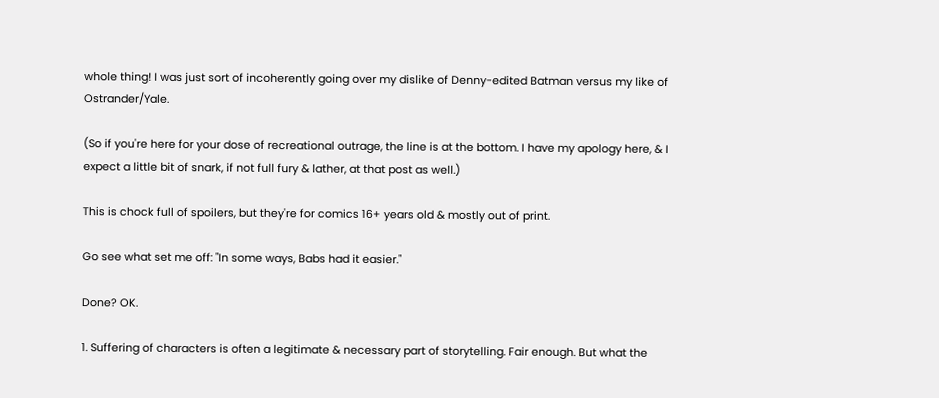whole thing! I was just sort of incoherently going over my dislike of Denny-edited Batman versus my like of Ostrander/Yale.

(So if you're here for your dose of recreational outrage, the line is at the bottom. I have my apology here, & I expect a little bit of snark, if not full fury & lather, at that post as well.)

This is chock full of spoilers, but they're for comics 16+ years old & mostly out of print.

Go see what set me off: "In some ways, Babs had it easier."

Done? OK.

1. Suffering of characters is often a legitimate & necessary part of storytelling. Fair enough. But what the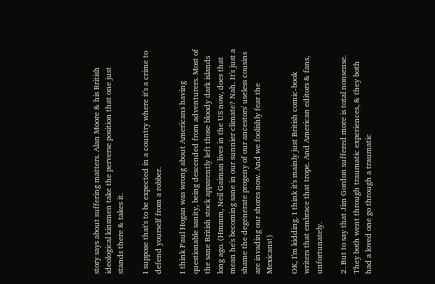story says about suffering matters. Alan Moore & his British ideological kinsmen take the perverse position that one just stands there & takes it.

I suppose that's to be expected in a country where it's a crime to defend yourself from a robber.

I think Paul Hogan was wrong about Americans having questionable sanity, being descended from adventurers. Most of the sane British stock apparently left those bloody dark islands long ago. (Hmmm, Neil Gaiman lives in the US now, does that mean he's becoming sane in our sunnier climate? Nah. It's just a shame the degenerate progeny of our ancestors' useless cousins are invading our shores now. And we foolishly fear the Mexicans!)

OK, I'm kidding. I think it's mainly just British comic-book writers that embrace that trope. And American editors & fans, unfortunately.

2. But to say that Jim Gordon suffered more is total nonsense. They both went through traumatic experiences, & they both had a loved one go through a traumatic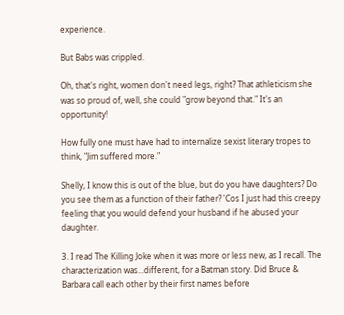experience.

But Babs was crippled.

Oh, that's right, women don't need legs, right? That athleticism she was so proud of, well, she could "grow beyond that." It's an opportunity!

How fully one must have had to internalize sexist literary tropes to think, "Jim suffered more."

Shelly, I know this is out of the blue, but do you have daughters? Do you see them as a function of their father? 'Cos I just had this creepy feeling that you would defend your husband if he abused your daughter.

3. I read The Killing Joke when it was more or less new, as I recall. The characterization was...different, for a Batman story. Did Bruce & Barbara call each other by their first names before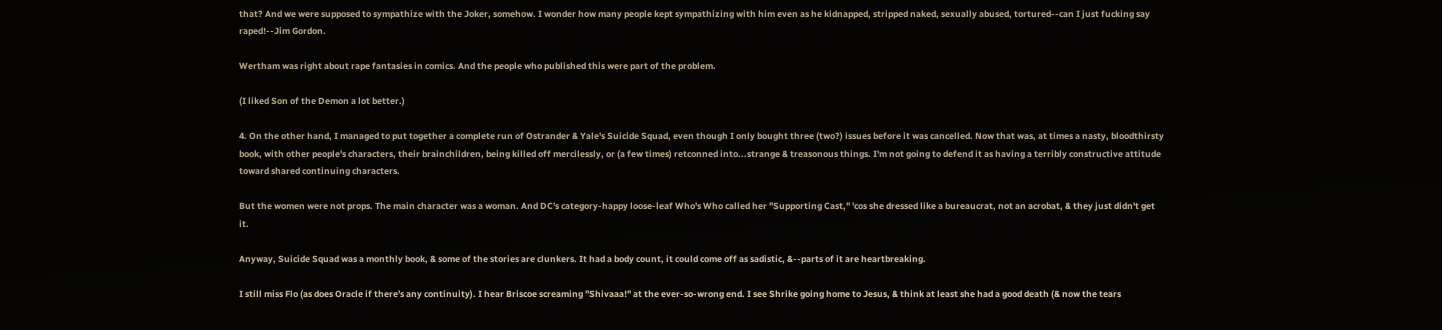that? And we were supposed to sympathize with the Joker, somehow. I wonder how many people kept sympathizing with him even as he kidnapped, stripped naked, sexually abused, tortured--can I just fucking say raped!--Jim Gordon.

Wertham was right about rape fantasies in comics. And the people who published this were part of the problem.

(I liked Son of the Demon a lot better.)

4. On the other hand, I managed to put together a complete run of Ostrander & Yale's Suicide Squad, even though I only bought three (two?) issues before it was cancelled. Now that was, at times a nasty, bloodthirsty book, with other people's characters, their brainchildren, being killed off mercilessly, or (a few times) retconned into...strange & treasonous things. I'm not going to defend it as having a terribly constructive attitude toward shared continuing characters.

But the women were not props. The main character was a woman. And DC's category-happy loose-leaf Who's Who called her "Supporting Cast," 'cos she dressed like a bureaucrat, not an acrobat, & they just didn't get it.

Anyway, Suicide Squad was a monthly book, & some of the stories are clunkers. It had a body count, it could come off as sadistic, &--parts of it are heartbreaking.

I still miss Flo (as does Oracle if there's any continuity). I hear Briscoe screaming "Shivaaa!" at the ever-so-wrong end. I see Shrike going home to Jesus, & think at least she had a good death (& now the tears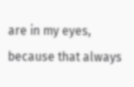are in my eyes, because that always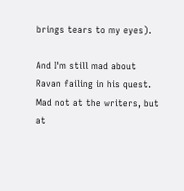brings tears to my eyes).

And I'm still mad about Ravan failing in his quest. Mad not at the writers, but at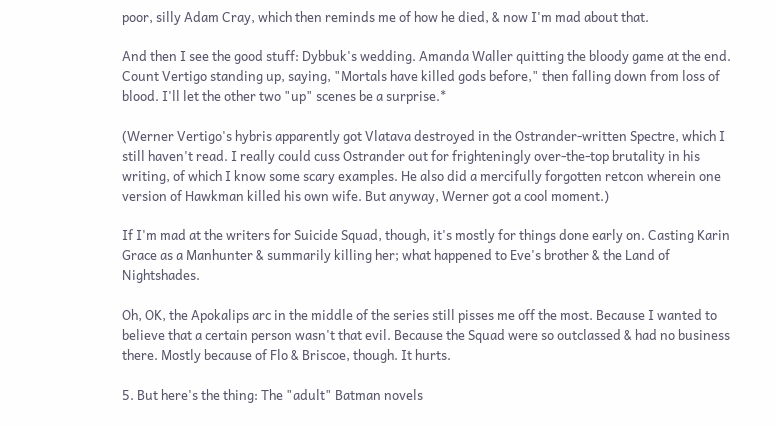poor, silly Adam Cray, which then reminds me of how he died, & now I'm mad about that.

And then I see the good stuff: Dybbuk's wedding. Amanda Waller quitting the bloody game at the end. Count Vertigo standing up, saying, "Mortals have killed gods before," then falling down from loss of blood. I'll let the other two "up" scenes be a surprise.*

(Werner Vertigo's hybris apparently got Vlatava destroyed in the Ostrander-written Spectre, which I still haven't read. I really could cuss Ostrander out for frighteningly over-the-top brutality in his writing, of which I know some scary examples. He also did a mercifully forgotten retcon wherein one version of Hawkman killed his own wife. But anyway, Werner got a cool moment.)

If I'm mad at the writers for Suicide Squad, though, it's mostly for things done early on. Casting Karin Grace as a Manhunter & summarily killing her; what happened to Eve's brother & the Land of Nightshades.

Oh, OK, the Apokalips arc in the middle of the series still pisses me off the most. Because I wanted to believe that a certain person wasn't that evil. Because the Squad were so outclassed & had no business there. Mostly because of Flo & Briscoe, though. It hurts.

5. But here's the thing: The "adult" Batman novels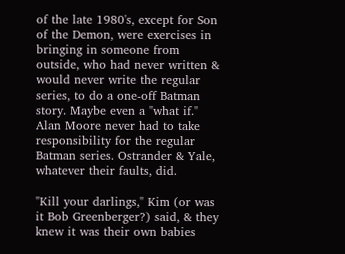of the late 1980's, except for Son of the Demon, were exercises in bringing in someone from outside, who had never written & would never write the regular series, to do a one-off Batman story. Maybe even a "what if." Alan Moore never had to take responsibility for the regular Batman series. Ostrander & Yale, whatever their faults, did.

"Kill your darlings," Kim (or was it Bob Greenberger?) said, & they knew it was their own babies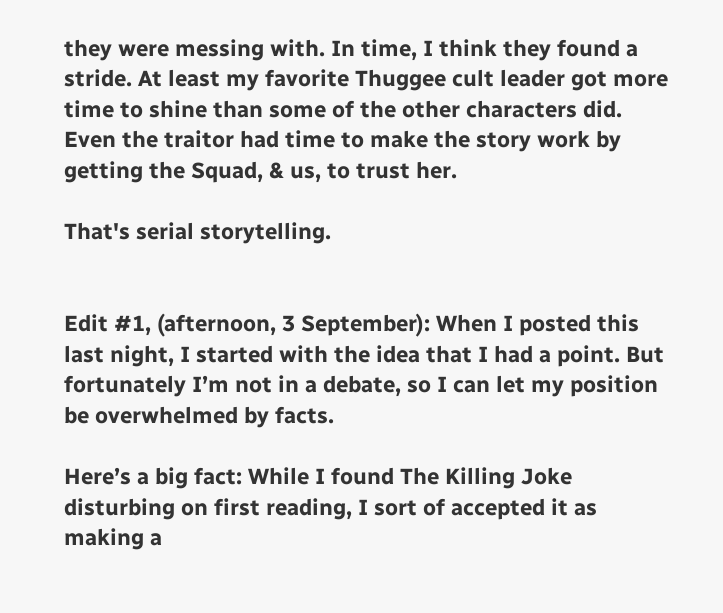they were messing with. In time, I think they found a stride. At least my favorite Thuggee cult leader got more time to shine than some of the other characters did. Even the traitor had time to make the story work by getting the Squad, & us, to trust her.

That's serial storytelling.


Edit #1, (afternoon, 3 September): When I posted this last night, I started with the idea that I had a point. But fortunately I’m not in a debate, so I can let my position be overwhelmed by facts.

Here’s a big fact: While I found The Killing Joke disturbing on first reading, I sort of accepted it as making a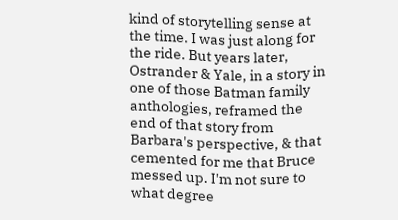kind of storytelling sense at the time. I was just along for the ride. But years later, Ostrander & Yale, in a story in one of those Batman family anthologies, reframed the end of that story from Barbara's perspective, & that cemented for me that Bruce messed up. I'm not sure to what degree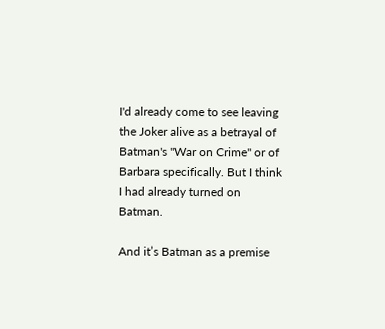I'd already come to see leaving the Joker alive as a betrayal of Batman's "War on Crime" or of Barbara specifically. But I think I had already turned on Batman.

And it’s Batman as a premise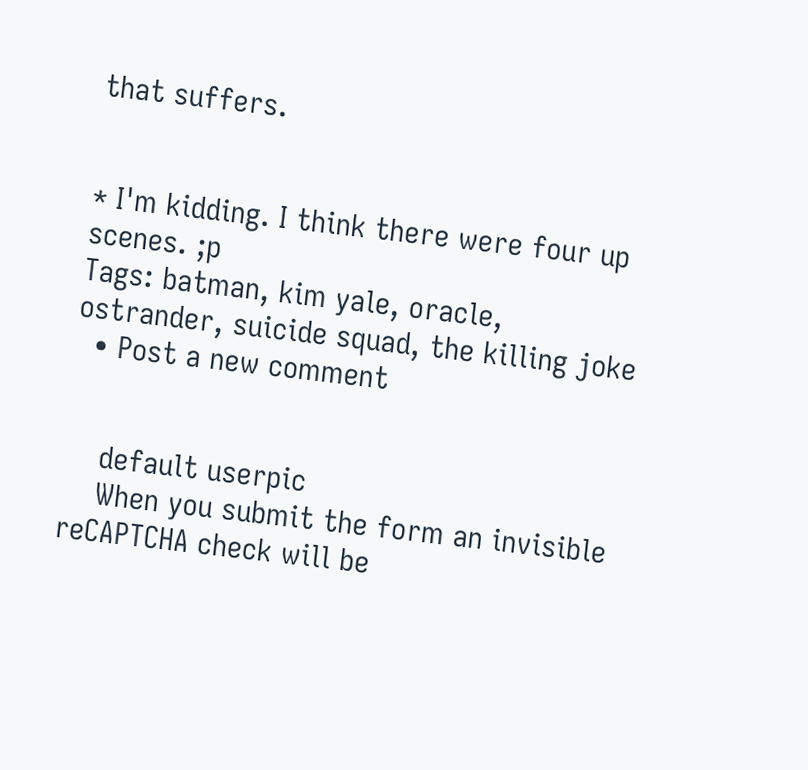that suffers.


* I'm kidding. I think there were four up scenes. ;p
Tags: batman, kim yale, oracle, ostrander, suicide squad, the killing joke
  • Post a new comment


    default userpic
    When you submit the form an invisible reCAPTCHA check will be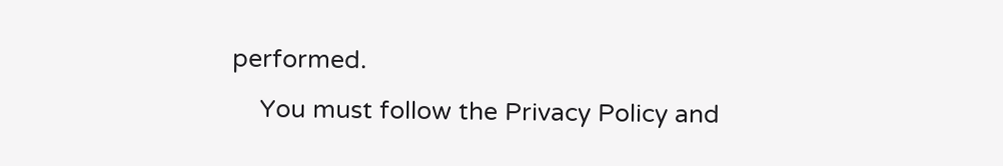performed.
    You must follow the Privacy Policy and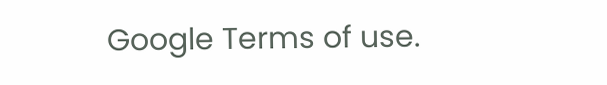Google Terms of use.